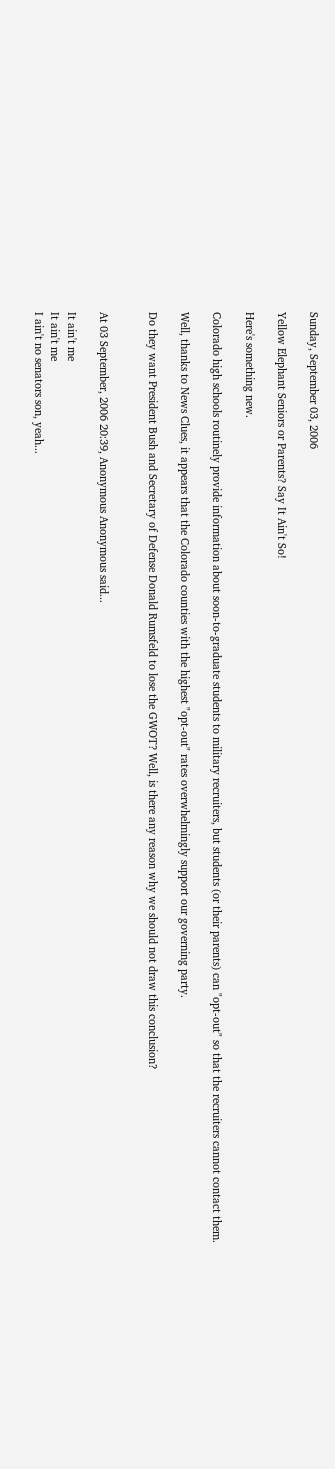Sunday, September 03, 2006

Yellow Elephant Seniors or Parents? Say It Ain't So!

Here's something new.

Colorado high schools routinely provide information about soon-to-graduate students to military recruiters, but students (or their parents) can "opt-out" so that the recruiters cannot contact them.

Well, thanks to News Clues, it appears that the Colorado counties with the highest "opt-out" rates overwhelmingly support our governing party.

Do they want President Bush and Secretary of Defense Donald Rumsfeld to lose the GWOT? Well, is there any reason why we should not draw this conclusion?


At 03 September, 2006 20:39, Anonymous Anonymous said...

It ain't me
It ain't me
I ain't no senators son, yeah...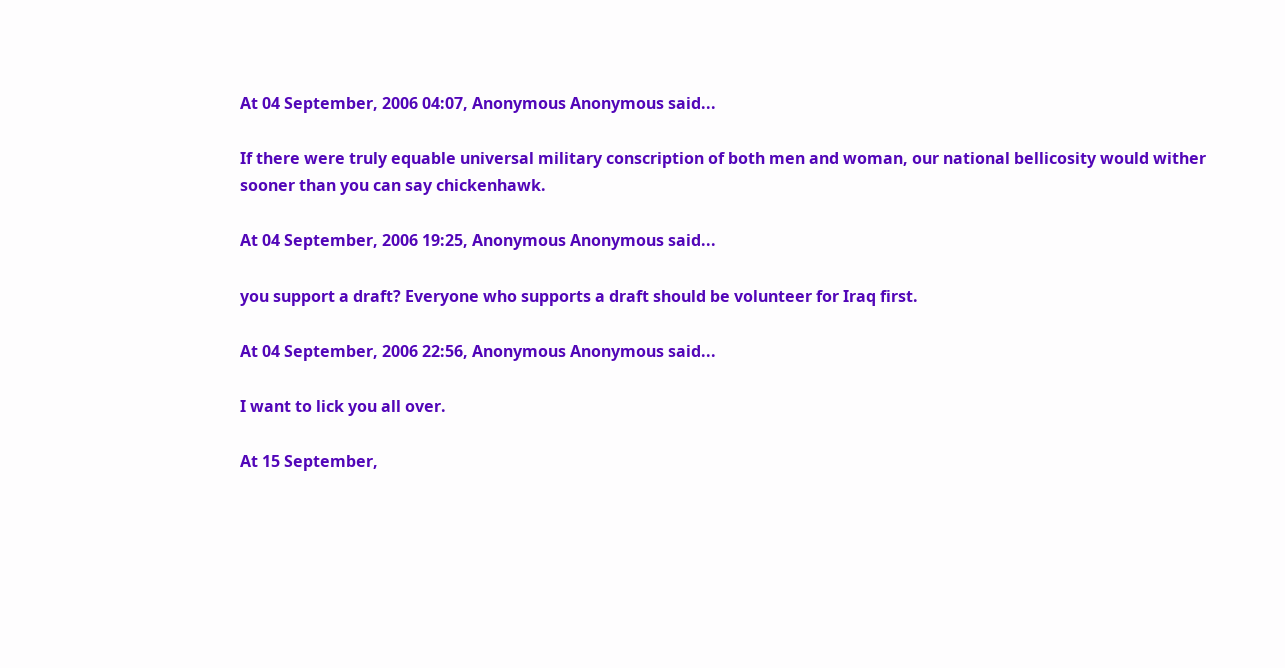At 04 September, 2006 04:07, Anonymous Anonymous said...

If there were truly equable universal military conscription of both men and woman, our national bellicosity would wither sooner than you can say chickenhawk.

At 04 September, 2006 19:25, Anonymous Anonymous said...

you support a draft? Everyone who supports a draft should be volunteer for Iraq first.

At 04 September, 2006 22:56, Anonymous Anonymous said...

I want to lick you all over.

At 15 September,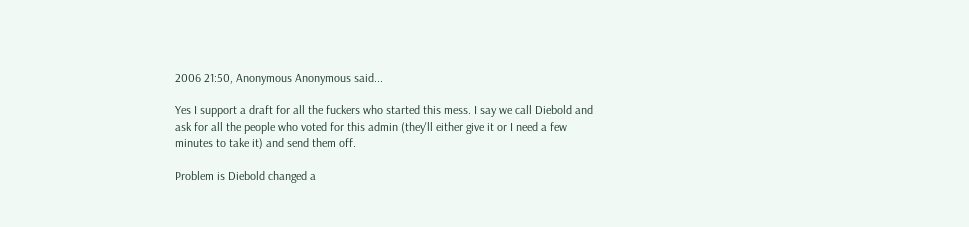2006 21:50, Anonymous Anonymous said...

Yes I support a draft for all the fuckers who started this mess. I say we call Diebold and ask for all the people who voted for this admin (they'll either give it or I need a few minutes to take it) and send them off.

Problem is Diebold changed a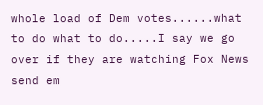whole load of Dem votes......what to do what to do.....I say we go over if they are watching Fox News send em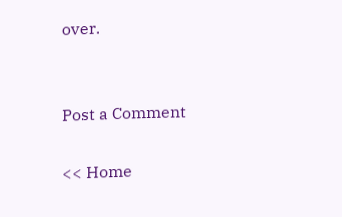over.


Post a Comment

<< Home